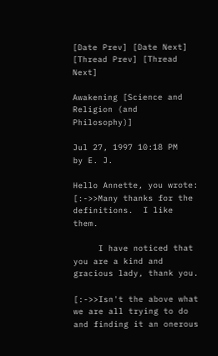[Date Prev] [Date Next] [Thread Prev] [Thread Next]

Awakening [Science and Religion (and Philosophy)]

Jul 27, 1997 10:18 PM
by E. J.

Hello Annette, you wrote:
[:->>Many thanks for the definitions.  I like them.

     I have noticed that you are a kind and gracious lady, thank you.

[:->>Isn't the above what we are all trying to do and finding it an onerous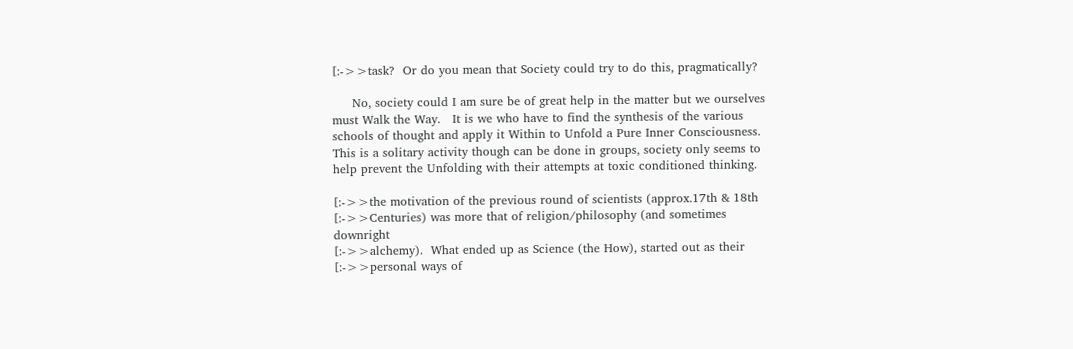[:->>task?  Or do you mean that Society could try to do this, pragmatically?

     No, society could I am sure be of great help in the matter but we ourselves
must Walk the Way.   It is we who have to find the synthesis of the various
schools of thought and apply it Within to Unfold a Pure Inner Consciousness.
This is a solitary activity though can be done in groups, society only seems to
help prevent the Unfolding with their attempts at toxic conditioned thinking.

[:->>the motivation of the previous round of scientists (approx.17th & 18th
[:->>Centuries) was more that of religion/philosophy (and sometimes downright
[:->>alchemy).  What ended up as Science (the How), started out as their
[:->>personal ways of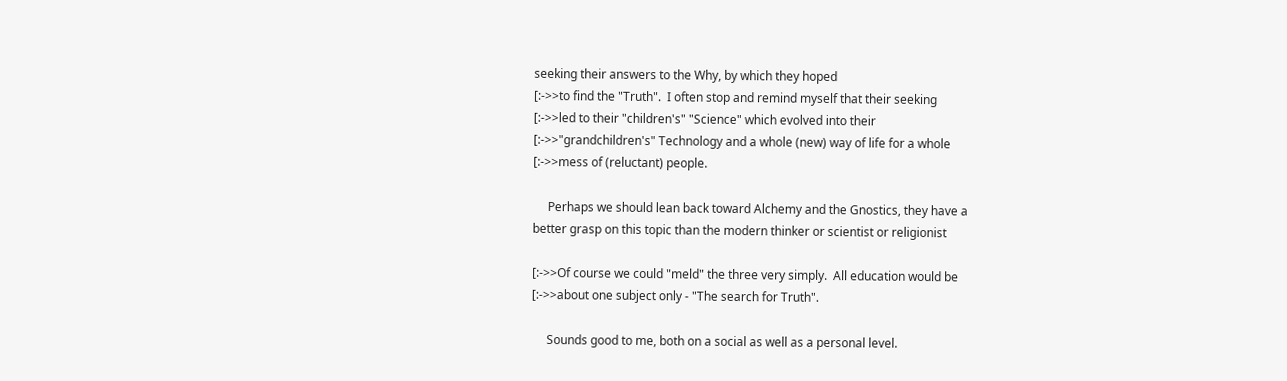seeking their answers to the Why, by which they hoped
[:->>to find the "Truth".  I often stop and remind myself that their seeking
[:->>led to their "children's" "Science" which evolved into their
[:->>"grandchildren's" Technology and a whole (new) way of life for a whole
[:->>mess of (reluctant) people.

     Perhaps we should lean back toward Alchemy and the Gnostics, they have a
better grasp on this topic than the modern thinker or scientist or religionist

[:->>Of course we could "meld" the three very simply.  All education would be
[:->>about one subject only - "The search for Truth".

     Sounds good to me, both on a social as well as a personal level.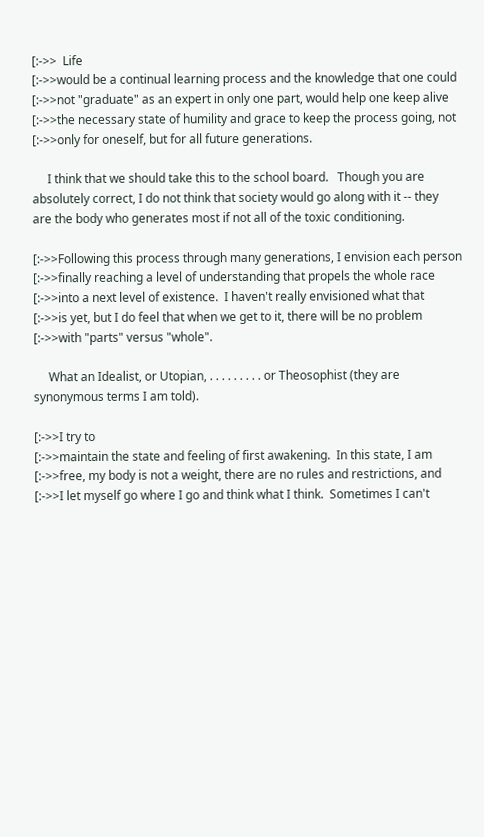[:->>  Life
[:->>would be a continual learning process and the knowledge that one could
[:->>not "graduate" as an expert in only one part, would help one keep alive
[:->>the necessary state of humility and grace to keep the process going, not
[:->>only for oneself, but for all future generations.

     I think that we should take this to the school board.   Though you are
absolutely correct, I do not think that society would go along with it -- they
are the body who generates most if not all of the toxic conditioning.

[:->>Following this process through many generations, I envision each person
[:->>finally reaching a level of understanding that propels the whole race
[:->>into a next level of existence.  I haven't really envisioned what that
[:->>is yet, but I do feel that when we get to it, there will be no problem
[:->>with "parts" versus "whole".

     What an Idealist, or Utopian, . . . . . . . . . or Theosophist (they are
synonymous terms I am told).

[:->>I try to
[:->>maintain the state and feeling of first awakening.  In this state, I am
[:->>free, my body is not a weight, there are no rules and restrictions, and
[:->>I let myself go where I go and think what I think.  Sometimes I can't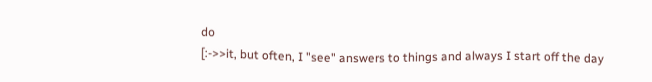do
[:->>it, but often, I "see" answers to things and always I start off the day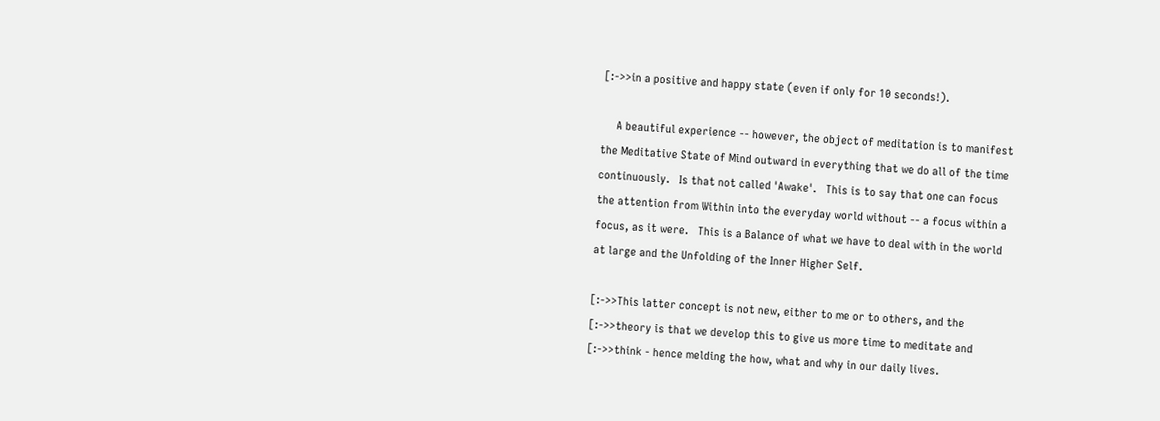[:->>in a positive and happy state (even if only for 10 seconds!).

     A beautiful experience -- however, the object of meditation is to manifest
the Meditative State of Mind outward in everything that we do all of the time
continuously.   Is that not called 'Awake'.   This is to say that one can focus
the attention from Within into the everyday world without -- a focus within a
focus, as it were.   This is a Balance of what we have to deal with in the world
at large and the Unfolding of the Inner Higher Self.

[:->>This latter concept is not new, either to me or to others, and the
[:->>theory is that we develop this to give us more time to meditate and
[:->>think - hence melding the how, what and why in our daily lives.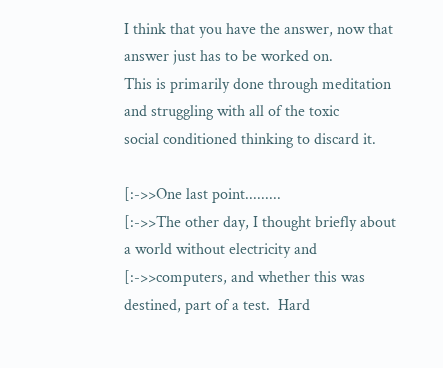I think that you have the answer, now that answer just has to be worked on.
This is primarily done through meditation and struggling with all of the toxic
social conditioned thinking to discard it.

[:->>One last point.........
[:->>The other day, I thought briefly about a world without electricity and
[:->>computers, and whether this was destined, part of a test.  Hard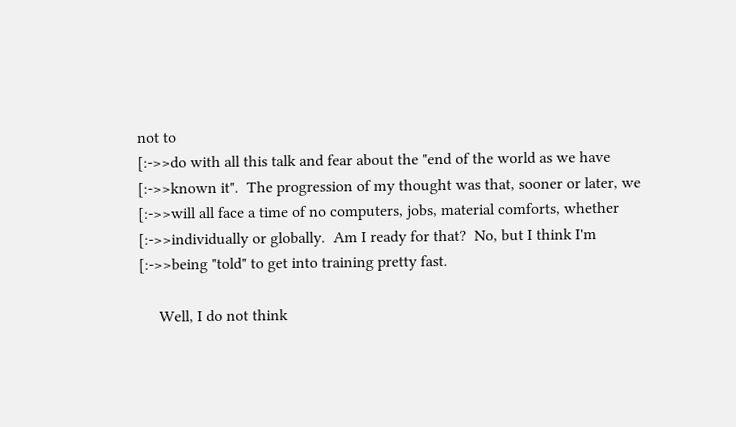not to
[:->>do with all this talk and fear about the "end of the world as we have
[:->>known it".  The progression of my thought was that, sooner or later, we
[:->>will all face a time of no computers, jobs, material comforts, whether
[:->>individually or globally.  Am I ready for that?  No, but I think I'm
[:->>being "told" to get into training pretty fast.

     Well, I do not think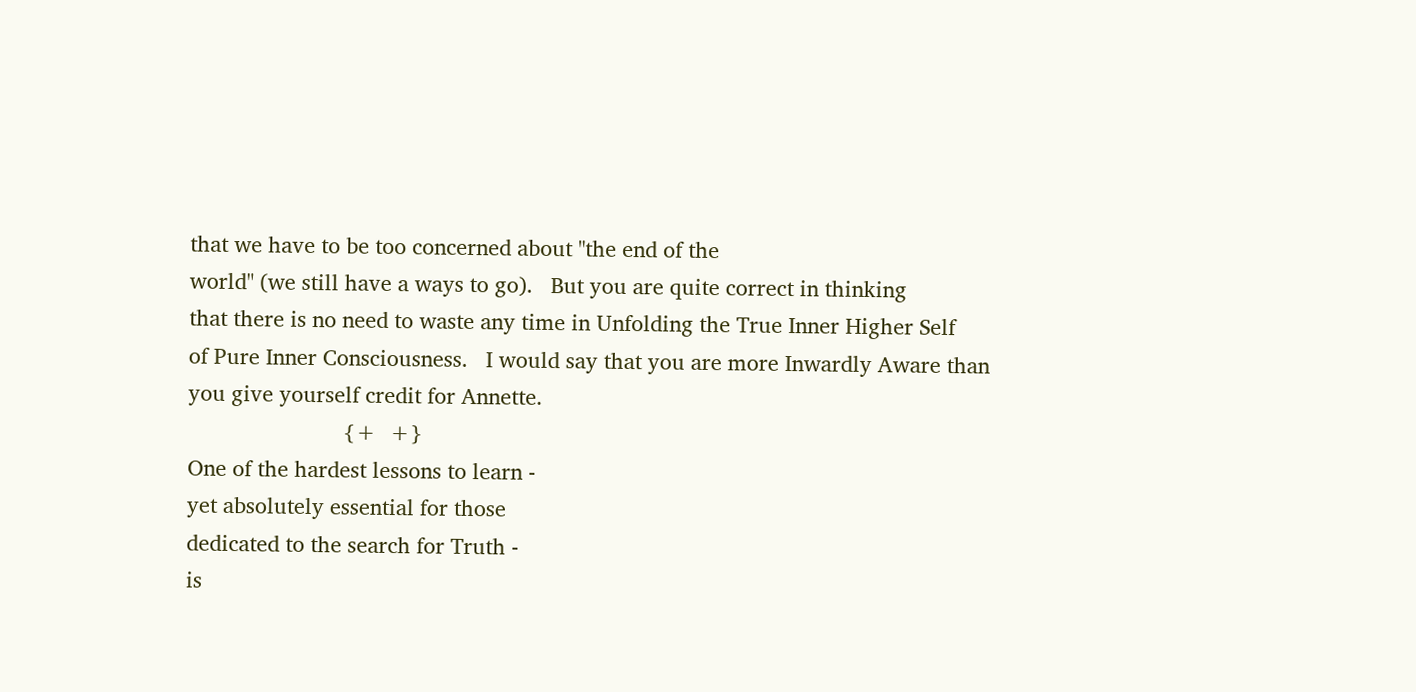that we have to be too concerned about "the end of the
world" (we still have a ways to go).   But you are quite correct in thinking
that there is no need to waste any time in Unfolding the True Inner Higher Self
of Pure Inner Consciousness.   I would say that you are more Inwardly Aware than
you give yourself credit for Annette.
                          {+  +}
One of the hardest lessons to learn -
yet absolutely essential for those
dedicated to the search for Truth -
is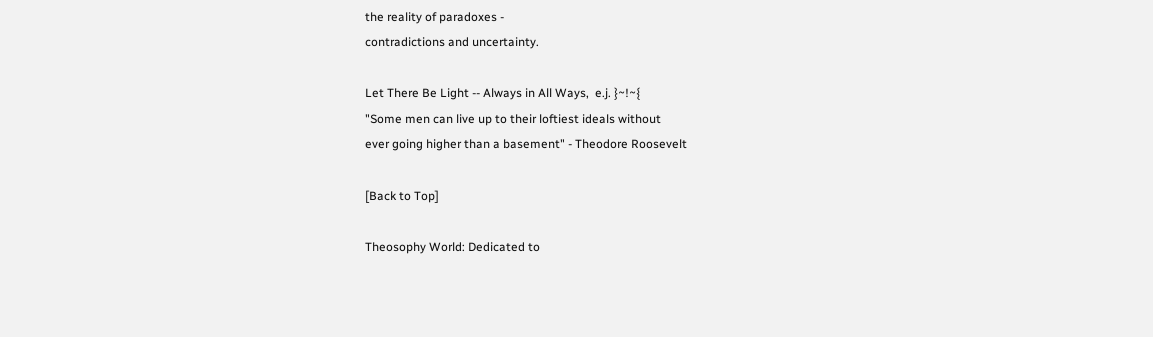the reality of paradoxes -
contradictions and uncertainty.

Let There Be Light -- Always in All Ways,  e.j. }~!~{
"Some men can live up to their loftiest ideals without
ever going higher than a basement" - Theodore Roosevelt

[Back to Top]

Theosophy World: Dedicated to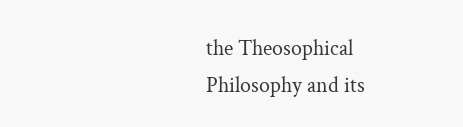the Theosophical Philosophy and its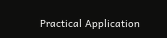Practical Application